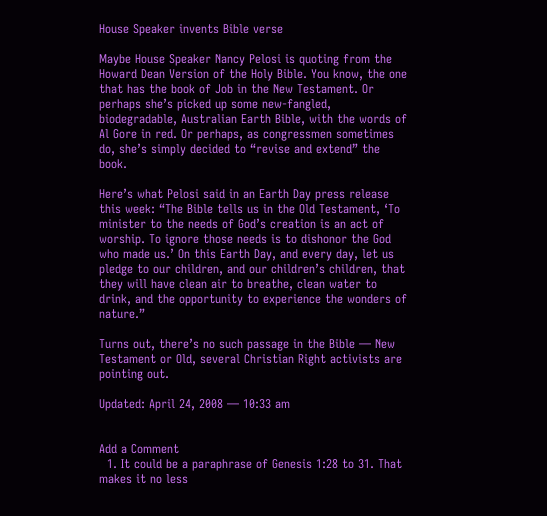House Speaker invents Bible verse

Maybe House Speaker Nancy Pelosi is quoting from the Howard Dean Version of the Holy Bible. You know, the one that has the book of Job in the New Testament. Or perhaps she’s picked up some new-fangled, biodegradable, Australian Earth Bible, with the words of Al Gore in red. Or perhaps, as congressmen sometimes do, she’s simply decided to “revise and extend” the book.

Here’s what Pelosi said in an Earth Day press release this week: “The Bible tells us in the Old Testament, ‘To minister to the needs of God’s creation is an act of worship. To ignore those needs is to dishonor the God who made us.’ On this Earth Day, and every day, let us pledge to our children, and our children’s children, that they will have clean air to breathe, clean water to drink, and the opportunity to experience the wonders of nature.”

Turns out, there’s no such passage in the Bible — New Testament or Old, several Christian Right activists are pointing out.

Updated: April 24, 2008 — 10:33 am


Add a Comment
  1. It could be a paraphrase of Genesis 1:28 to 31. That makes it no less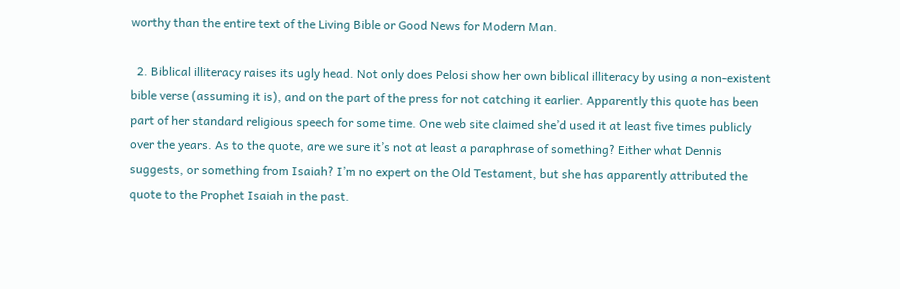worthy than the entire text of the Living Bible or Good News for Modern Man.

  2. Biblical illiteracy raises its ugly head. Not only does Pelosi show her own biblical illiteracy by using a non-existent bible verse (assuming it is), and on the part of the press for not catching it earlier. Apparently this quote has been part of her standard religious speech for some time. One web site claimed she’d used it at least five times publicly over the years. As to the quote, are we sure it’s not at least a paraphrase of something? Either what Dennis suggests, or something from Isaiah? I’m no expert on the Old Testament, but she has apparently attributed the quote to the Prophet Isaiah in the past.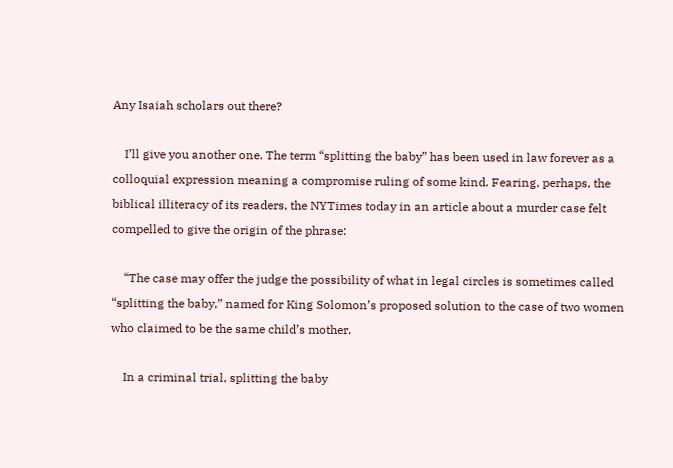Any Isaiah scholars out there?

    I’ll give you another one. The term “splitting the baby” has been used in law forever as a colloquial expression meaning a compromise ruling of some kind. Fearing, perhaps, the biblical illiteracy of its readers, the NYTimes today in an article about a murder case felt compelled to give the origin of the phrase:

    “The case may offer the judge the possibility of what in legal circles is sometimes called “splitting the baby,” named for King Solomon’s proposed solution to the case of two women who claimed to be the same child’s mother.

    In a criminal trial, splitting the baby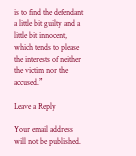is to find the defendant a little bit guilty and a little bit innocent, which tends to please the interests of neither the victim nor the accused.”

Leave a Reply

Your email address will not be published.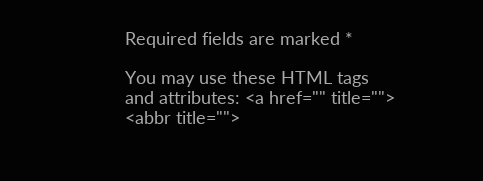Required fields are marked *

You may use these HTML tags and attributes: <a href="" title=""> <abbr title="">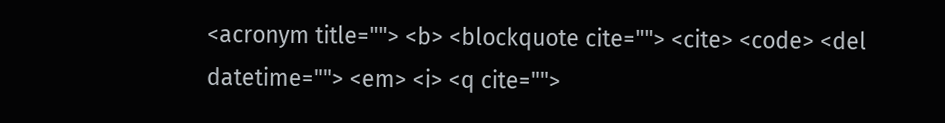<acronym title=""> <b> <blockquote cite=""> <cite> <code> <del datetime=""> <em> <i> <q cite="">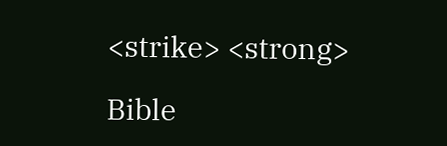<strike> <strong>

Bible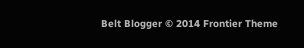Belt Blogger © 2014 Frontier Theme